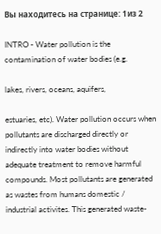Вы находитесь на странице: 1из 2

INTRO - Water pollution is the contamination of water bodies (e.g.

lakes, rivers, oceans, aquifers,

estuaries, etc). Water pollution occurs when pollutants are discharged directly or indirectly into water bodies without
adequate treatment to remove harmful compounds. Most pollutants are generated as wastes from humans domestic /
industrial activites. This generated waste-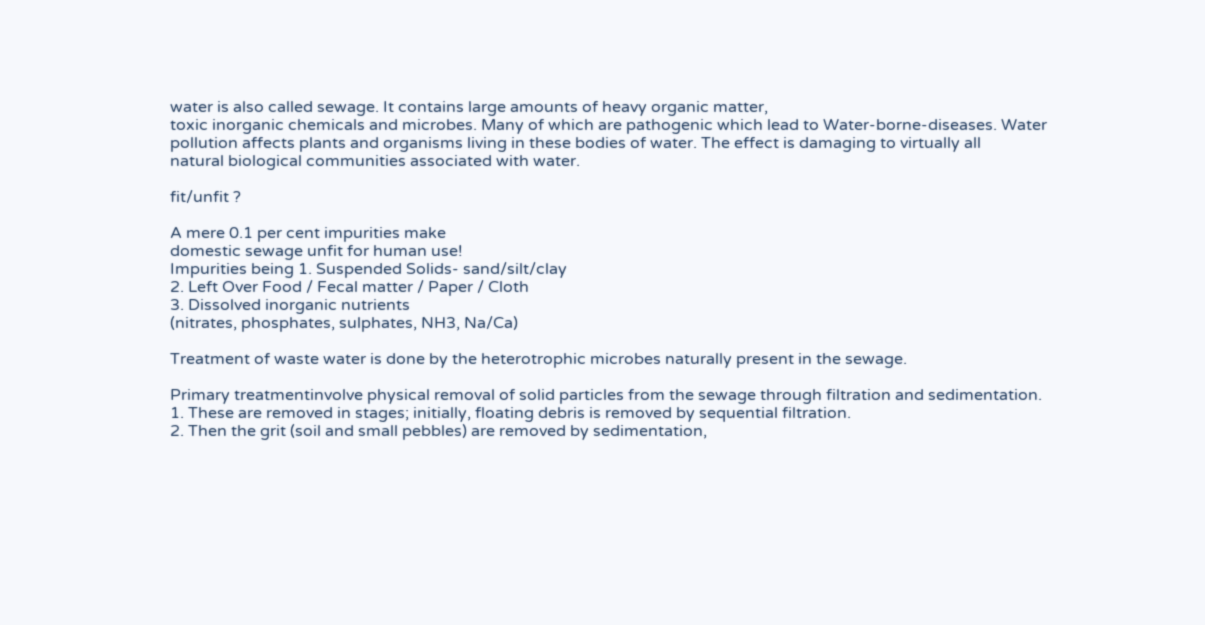water is also called sewage. It contains large amounts of heavy organic matter,
toxic inorganic chemicals and microbes. Many of which are pathogenic which lead to Water-borne-diseases. Water
pollution affects plants and organisms living in these bodies of water. The effect is damaging to virtually all
natural biological communities associated with water.

fit/unfit ?

A mere 0.1 per cent impurities make
domestic sewage unfit for human use!
Impurities being 1. Suspended Solids- sand/silt/clay
2. Left Over Food / Fecal matter / Paper / Cloth
3. Dissolved inorganic nutrients
(nitrates, phosphates, sulphates, NH3, Na/Ca)

Treatment of waste water is done by the heterotrophic microbes naturally present in the sewage.

Primary treatmentinvolve physical removal of solid particles from the sewage through filtration and sedimentation.
1. These are removed in stages; initially, floating debris is removed by sequential filtration.
2. Then the grit (soil and small pebbles) are removed by sedimentation,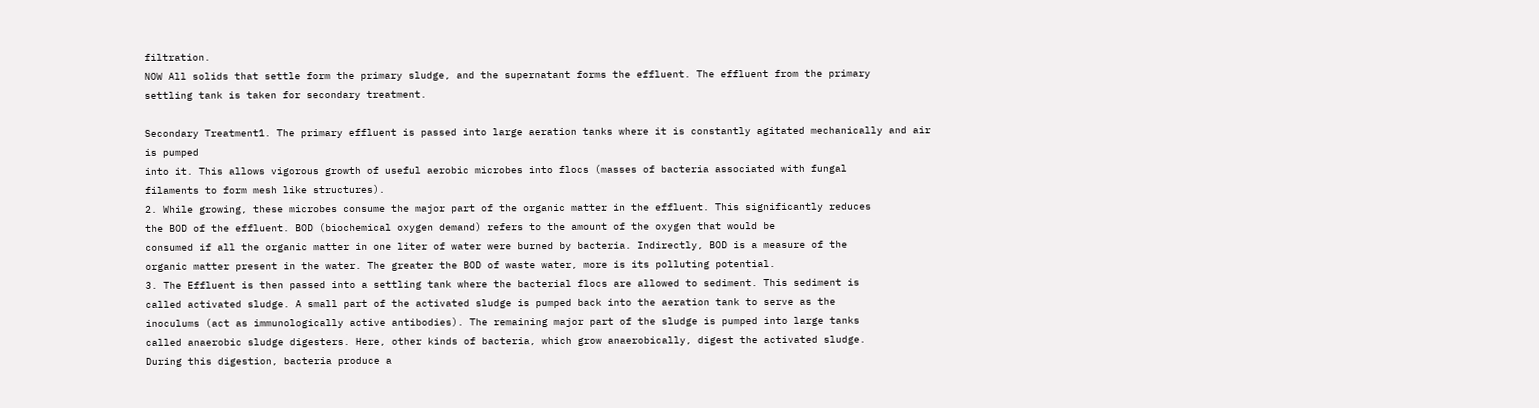filtration.
NOW All solids that settle form the primary sludge, and the supernatant forms the effluent. The effluent from the primary
settling tank is taken for secondary treatment.

Secondary Treatment1. The primary effluent is passed into large aeration tanks where it is constantly agitated mechanically and air is pumped
into it. This allows vigorous growth of useful aerobic microbes into flocs (masses of bacteria associated with fungal
filaments to form mesh like structures).
2. While growing, these microbes consume the major part of the organic matter in the effluent. This significantly reduces
the BOD of the effluent. BOD (biochemical oxygen demand) refers to the amount of the oxygen that would be
consumed if all the organic matter in one liter of water were burned by bacteria. Indirectly, BOD is a measure of the
organic matter present in the water. The greater the BOD of waste water, more is its polluting potential.
3. The Effluent is then passed into a settling tank where the bacterial flocs are allowed to sediment. This sediment is
called activated sludge. A small part of the activated sludge is pumped back into the aeration tank to serve as the
inoculums (act as immunologically active antibodies). The remaining major part of the sludge is pumped into large tanks
called anaerobic sludge digesters. Here, other kinds of bacteria, which grow anaerobically, digest the activated sludge.
During this digestion, bacteria produce a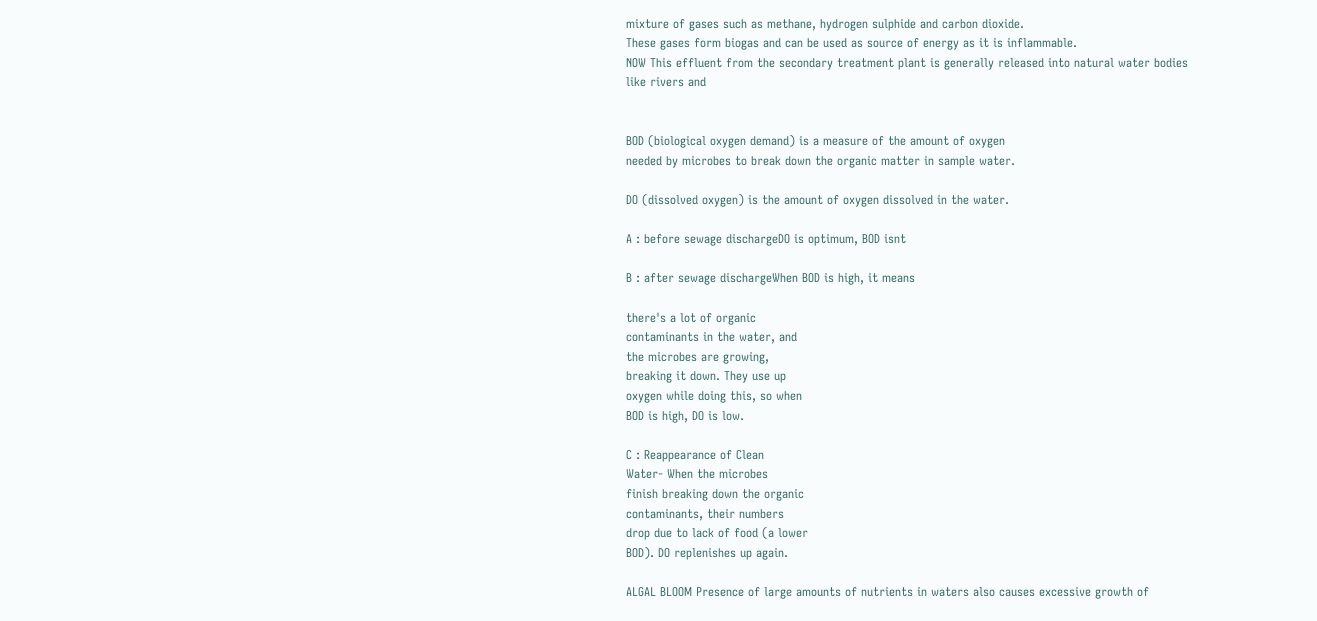mixture of gases such as methane, hydrogen sulphide and carbon dioxide.
These gases form biogas and can be used as source of energy as it is inflammable.
NOW This effluent from the secondary treatment plant is generally released into natural water bodies like rivers and


BOD (biological oxygen demand) is a measure of the amount of oxygen
needed by microbes to break down the organic matter in sample water.

DO (dissolved oxygen) is the amount of oxygen dissolved in the water.

A : before sewage dischargeDO is optimum, BOD isnt

B : after sewage dischargeWhen BOD is high, it means

there's a lot of organic
contaminants in the water, and
the microbes are growing,
breaking it down. They use up
oxygen while doing this, so when
BOD is high, DO is low.

C : Reappearance of Clean
Water- When the microbes
finish breaking down the organic
contaminants, their numbers
drop due to lack of food (a lower
BOD). DO replenishes up again.

ALGAL BLOOM Presence of large amounts of nutrients in waters also causes excessive growth of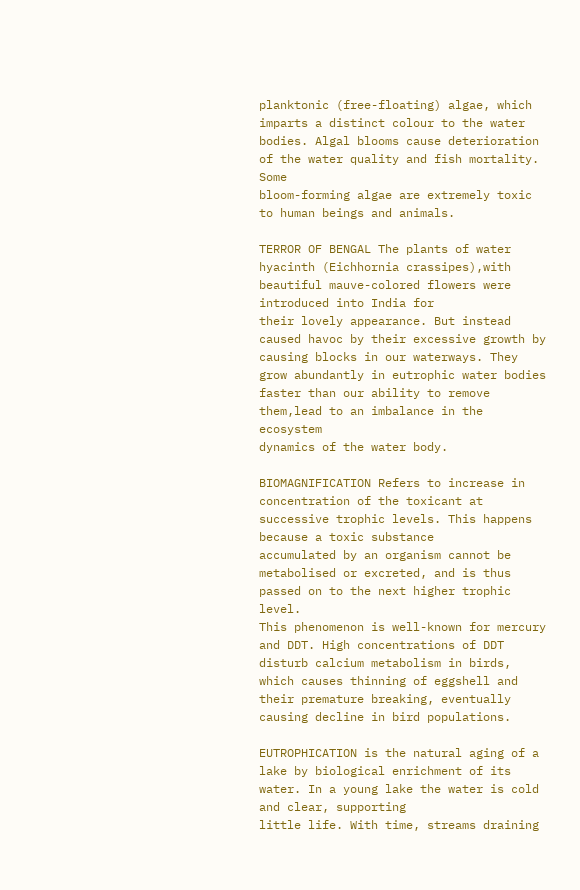planktonic (free-floating) algae, which
imparts a distinct colour to the water bodies. Algal blooms cause deterioration of the water quality and fish mortality. Some
bloom-forming algae are extremely toxic to human beings and animals.

TERROR OF BENGAL The plants of water hyacinth (Eichhornia crassipes),with beautiful mauve-colored flowers were introduced into India for
their lovely appearance. But instead caused havoc by their excessive growth by causing blocks in our waterways. They
grow abundantly in eutrophic water bodies faster than our ability to remove them,lead to an imbalance in the ecosystem
dynamics of the water body.

BIOMAGNIFICATION Refers to increase in concentration of the toxicant at successive trophic levels. This happens because a toxic substance
accumulated by an organism cannot be metabolised or excreted, and is thus passed on to the next higher trophic level.
This phenomenon is well-known for mercury and DDT. High concentrations of DDT disturb calcium metabolism in birds,
which causes thinning of eggshell and their premature breaking, eventually causing decline in bird populations.

EUTROPHICATION is the natural aging of a lake by biological enrichment of its water. In a young lake the water is cold and clear, supporting
little life. With time, streams draining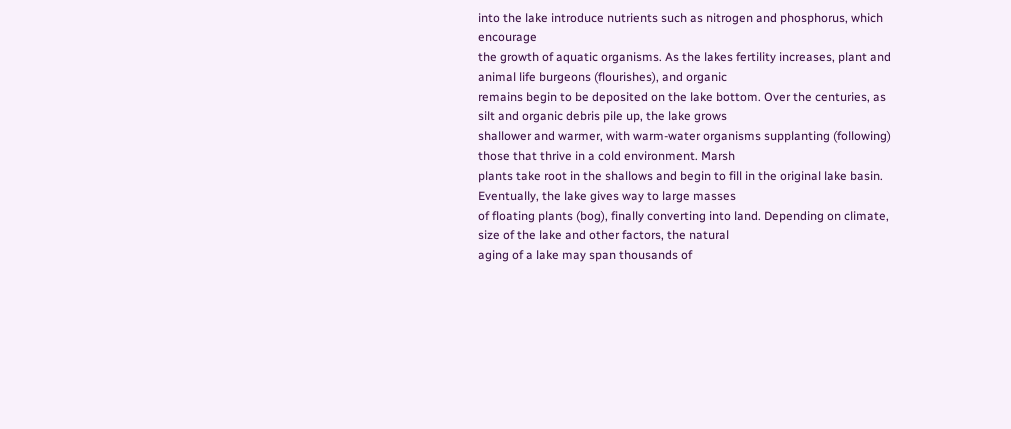into the lake introduce nutrients such as nitrogen and phosphorus, which encourage
the growth of aquatic organisms. As the lakes fertility increases, plant and animal life burgeons (flourishes), and organic
remains begin to be deposited on the lake bottom. Over the centuries, as silt and organic debris pile up, the lake grows
shallower and warmer, with warm-water organisms supplanting (following) those that thrive in a cold environment. Marsh
plants take root in the shallows and begin to fill in the original lake basin. Eventually, the lake gives way to large masses
of floating plants (bog), finally converting into land. Depending on climate, size of the lake and other factors, the natural
aging of a lake may span thousands of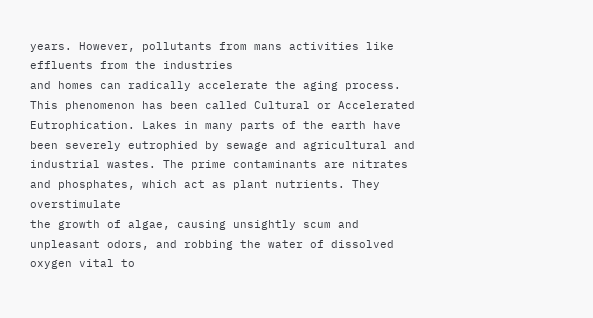years. However, pollutants from mans activities like effluents from the industries
and homes can radically accelerate the aging process. This phenomenon has been called Cultural or Accelerated
Eutrophication. Lakes in many parts of the earth have been severely eutrophied by sewage and agricultural and
industrial wastes. The prime contaminants are nitrates and phosphates, which act as plant nutrients. They overstimulate
the growth of algae, causing unsightly scum and unpleasant odors, and robbing the water of dissolved oxygen vital to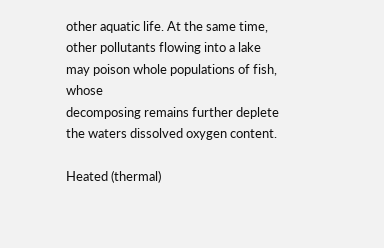other aquatic life. At the same time, other pollutants flowing into a lake may poison whole populations of fish, whose
decomposing remains further deplete the waters dissolved oxygen content.

Heated (thermal)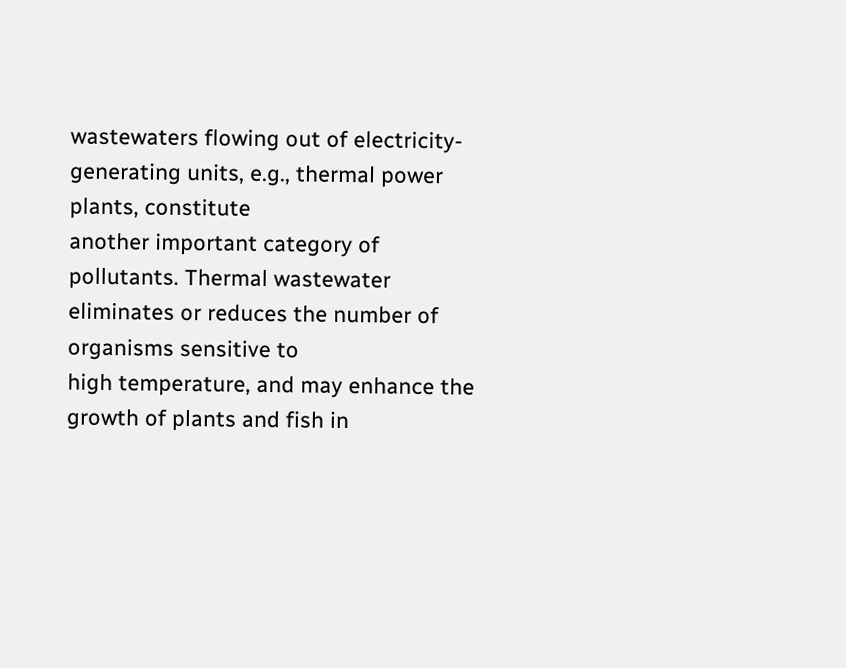wastewaters flowing out of electricity-generating units, e.g., thermal power plants, constitute
another important category of pollutants. Thermal wastewater eliminates or reduces the number of organisms sensitive to
high temperature, and may enhance the growth of plants and fish in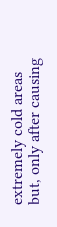extremely cold areas but, only after causing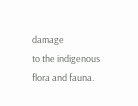damage
to the indigenous flora and fauna.